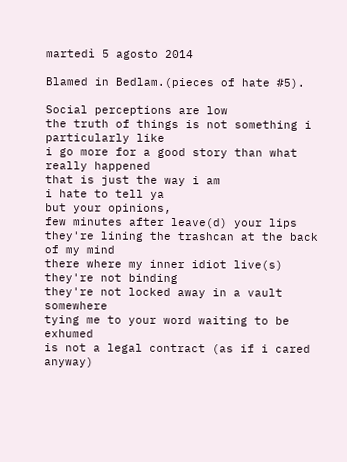martedì 5 agosto 2014

Blamed in Bedlam.(pieces of hate #5).

Social perceptions are low
the truth of things is not something i particularly like
i go more for a good story than what really happened
that is just the way i am
i hate to tell ya
but your opinions,
few minutes after leave(d) your lips
they're lining the trashcan at the back of my mind
there where my inner idiot live(s)
they're not binding
they're not locked away in a vault somewhere
tying me to your word waiting to be exhumed
is not a legal contract (as if i cared anyway)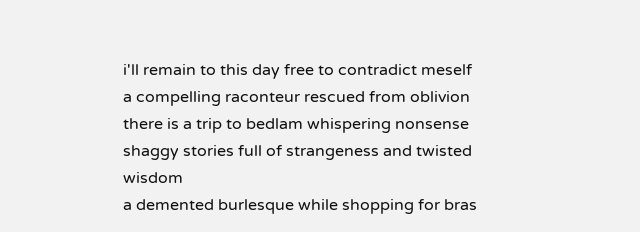i'll remain to this day free to contradict meself
a compelling raconteur rescued from oblivion
there is a trip to bedlam whispering nonsense
shaggy stories full of strangeness and twisted wisdom
a demented burlesque while shopping for bras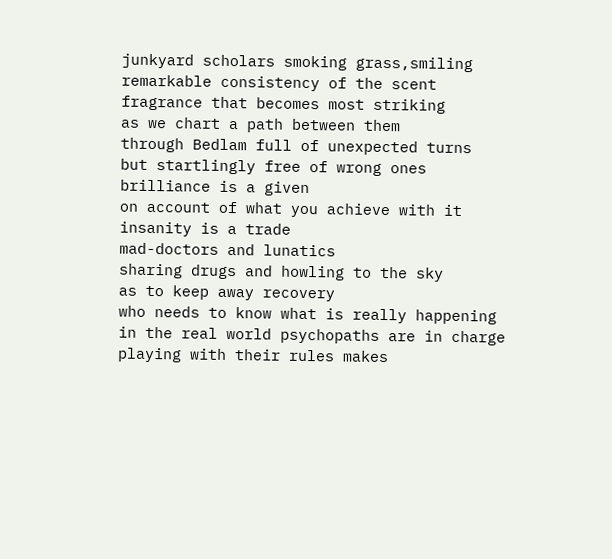junkyard scholars smoking grass,smiling
remarkable consistency of the scent
fragrance that becomes most striking
as we chart a path between them
through Bedlam full of unexpected turns
but startlingly free of wrong ones
brilliance is a given
on account of what you achieve with it
insanity is a trade
mad-doctors and lunatics
sharing drugs and howling to the sky
as to keep away recovery
who needs to know what is really happening
in the real world psychopaths are in charge
playing with their rules makes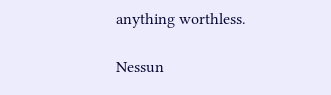anything worthless.

Nessun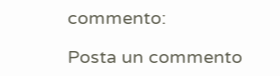commento:

Posta un commento